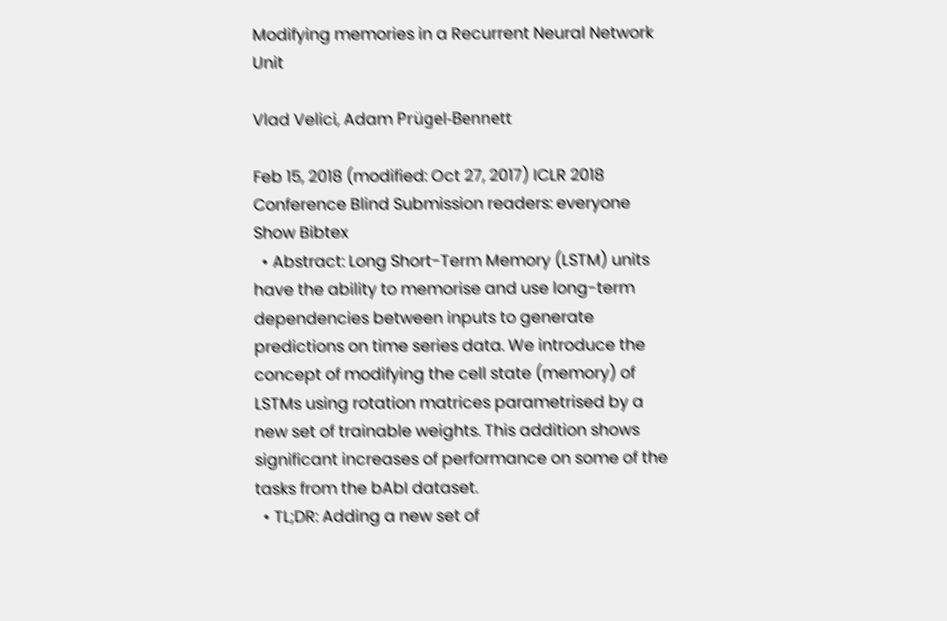Modifying memories in a Recurrent Neural Network Unit

Vlad Velici, Adam Prügel-Bennett

Feb 15, 2018 (modified: Oct 27, 2017) ICLR 2018 Conference Blind Submission readers: everyone Show Bibtex
  • Abstract: Long Short-Term Memory (LSTM) units have the ability to memorise and use long-term dependencies between inputs to generate predictions on time series data. We introduce the concept of modifying the cell state (memory) of LSTMs using rotation matrices parametrised by a new set of trainable weights. This addition shows significant increases of performance on some of the tasks from the bAbI dataset.
  • TL;DR: Adding a new set of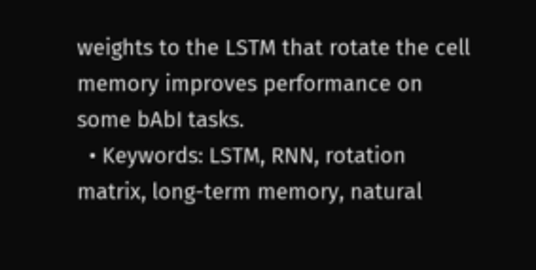weights to the LSTM that rotate the cell memory improves performance on some bAbI tasks.
  • Keywords: LSTM, RNN, rotation matrix, long-term memory, natural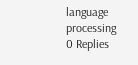language processing
0 Replies